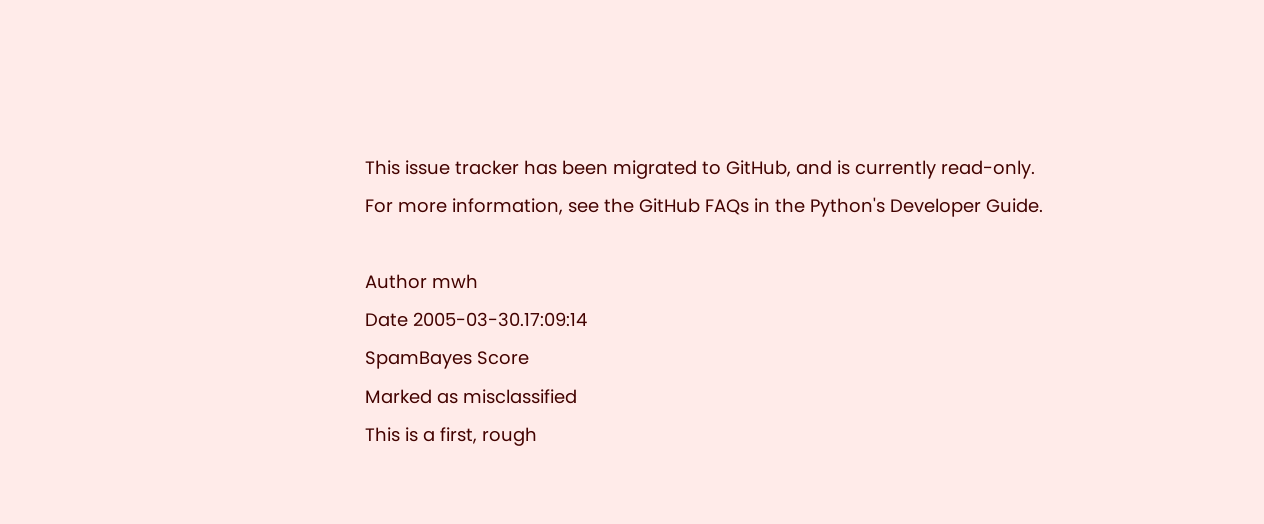This issue tracker has been migrated to GitHub, and is currently read-only.
For more information, see the GitHub FAQs in the Python's Developer Guide.

Author mwh
Date 2005-03-30.17:09:14
SpamBayes Score
Marked as misclassified
This is a first, rough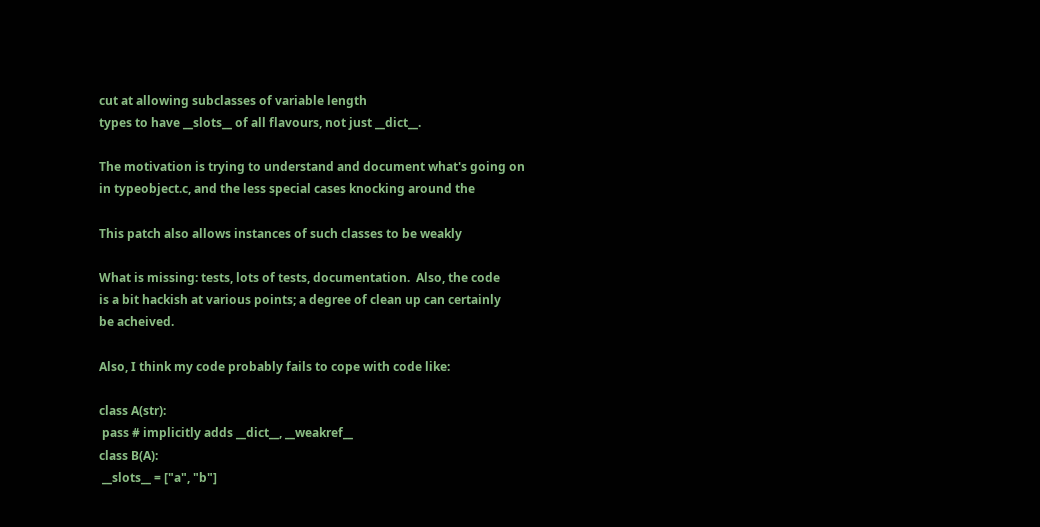cut at allowing subclasses of variable length
types to have __slots__ of all flavours, not just __dict__.

The motivation is trying to understand and document what's going on
in typeobject.c, and the less special cases knocking around the

This patch also allows instances of such classes to be weakly

What is missing: tests, lots of tests, documentation.  Also, the code
is a bit hackish at various points; a degree of clean up can certainly
be acheived.

Also, I think my code probably fails to cope with code like:

class A(str):
 pass # implicitly adds __dict__, __weakref__
class B(A):
 __slots__ = ["a", "b"]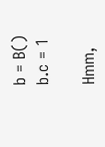b = B()
b.c = 1

Hmm,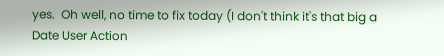yes.  Oh well, no time to fix today (I don't think it's that big a
Date User Action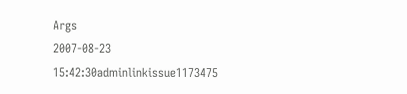Args
2007-08-23 15:42:30adminlinkissue1173475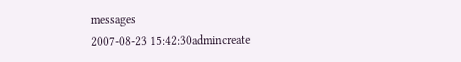messages
2007-08-23 15:42:30admincreate